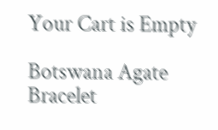Your Cart is Empty

Botswana Agate Bracelet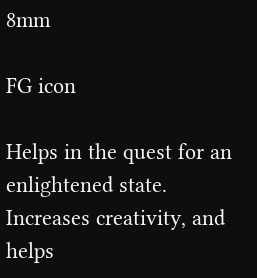8mm

FG icon

Helps in the quest for an enlightened state. Increases creativity, and helps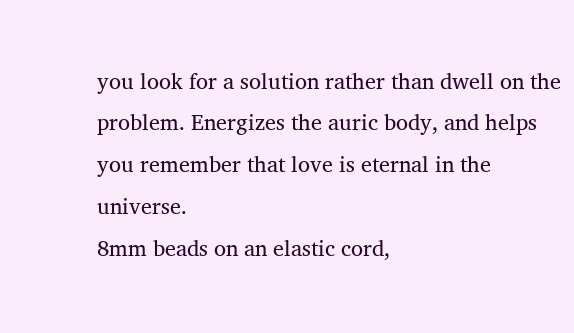you look for a solution rather than dwell on the problem. Energizes the auric body, and helps you remember that love is eternal in the universe.
8mm beads on an elastic cord,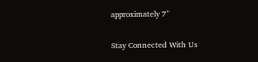approximately 7"

Stay Connected With Us